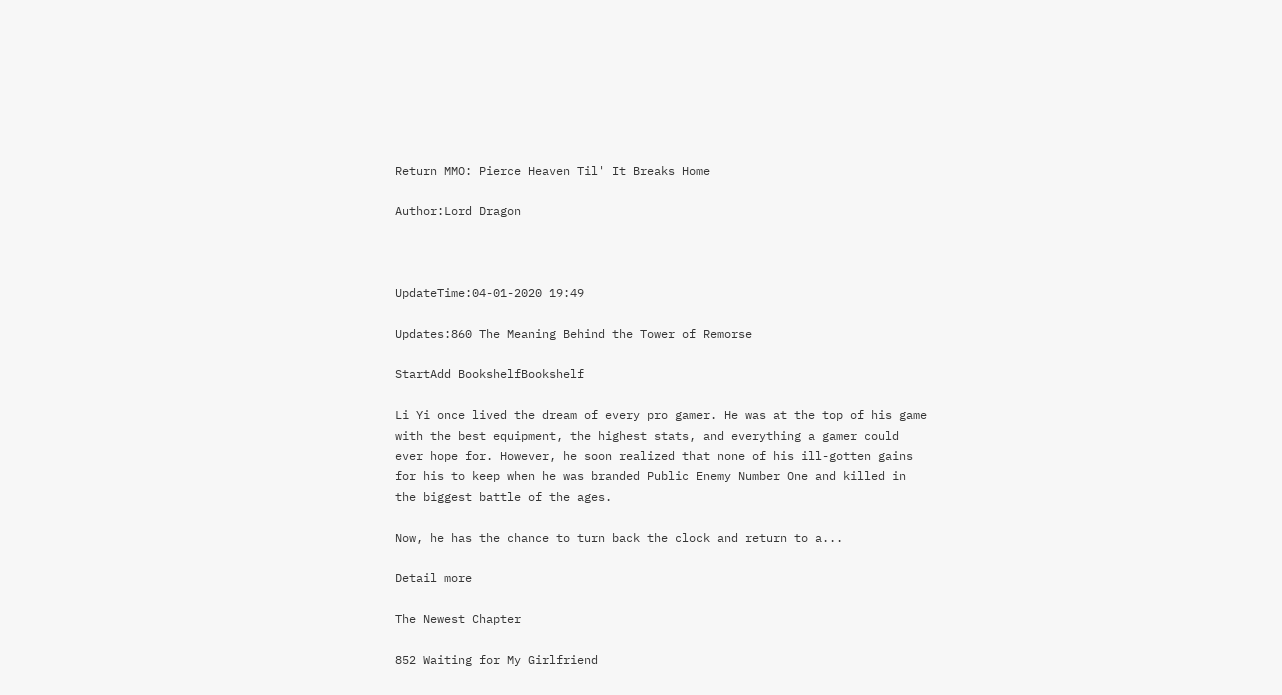Return MMO: Pierce Heaven Til' It Breaks Home

Author:Lord Dragon



UpdateTime:04-01-2020 19:49

Updates:860 The Meaning Behind the Tower of Remorse

StartAdd BookshelfBookshelf

Li Yi once lived the dream of every pro gamer. He was at the top of his game with the best equipment, the highest stats, and everything a gamer could ever hope for. However, he soon realized that none of his ill-gotten gains for his to keep when he was branded Public Enemy Number One and killed in the biggest battle of the ages.

Now, he has the chance to turn back the clock and return to a...

Detail more

The Newest Chapter

852 Waiting for My Girlfriend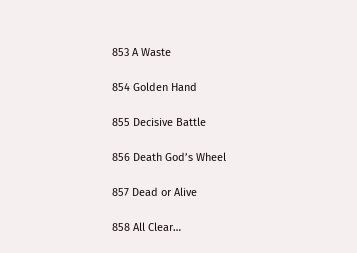853 A Waste

854 Golden Hand

855 Decisive Battle

856 Death God’s Wheel

857 Dead or Alive

858 All Clear…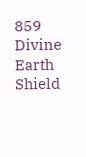859 Divine Earth Shield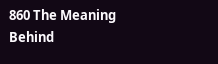860 The Meaning Behind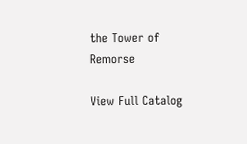the Tower of Remorse

View Full Catalog